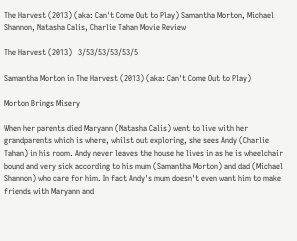The Harvest (2013) (aka: Can't Come Out to Play) Samantha Morton, Michael Shannon, Natasha Calis, Charlie Tahan Movie Review

The Harvest (2013)   3/53/53/53/53/5

Samantha Morton in The Harvest (2013) (aka: Can't Come Out to Play)

Morton Brings Misery

When her parents died Maryann (Natasha Calis) went to live with her grandparents which is where, whilst out exploring, she sees Andy (Charlie Tahan) in his room. Andy never leaves the house he lives in as he is wheelchair bound and very sick according to his mum (Samantha Morton) and dad (Michael Shannon) who care for him. In fact Andy's mum doesn't even want him to make friends with Maryann and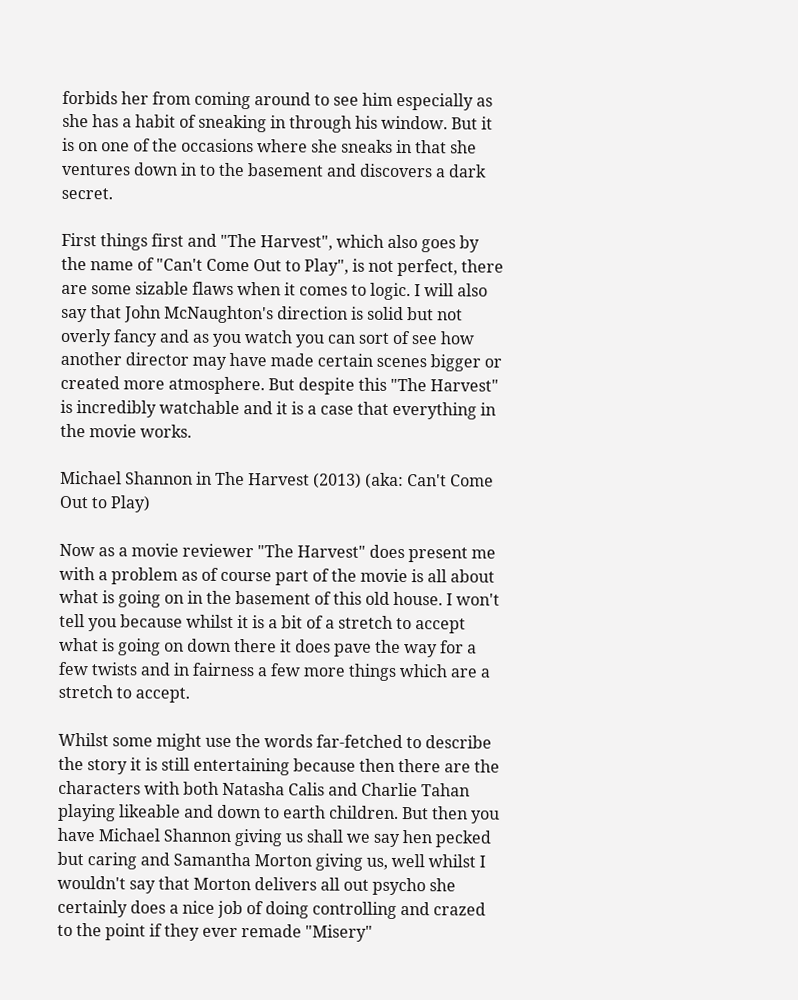forbids her from coming around to see him especially as she has a habit of sneaking in through his window. But it is on one of the occasions where she sneaks in that she ventures down in to the basement and discovers a dark secret.

First things first and "The Harvest", which also goes by the name of "Can't Come Out to Play", is not perfect, there are some sizable flaws when it comes to logic. I will also say that John McNaughton's direction is solid but not overly fancy and as you watch you can sort of see how another director may have made certain scenes bigger or created more atmosphere. But despite this "The Harvest" is incredibly watchable and it is a case that everything in the movie works.

Michael Shannon in The Harvest (2013) (aka: Can't Come Out to Play)

Now as a movie reviewer "The Harvest" does present me with a problem as of course part of the movie is all about what is going on in the basement of this old house. I won't tell you because whilst it is a bit of a stretch to accept what is going on down there it does pave the way for a few twists and in fairness a few more things which are a stretch to accept.

Whilst some might use the words far-fetched to describe the story it is still entertaining because then there are the characters with both Natasha Calis and Charlie Tahan playing likeable and down to earth children. But then you have Michael Shannon giving us shall we say hen pecked but caring and Samantha Morton giving us, well whilst I wouldn't say that Morton delivers all out psycho she certainly does a nice job of doing controlling and crazed to the point if they ever remade "Misery"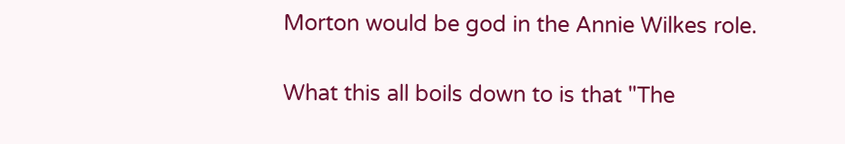Morton would be god in the Annie Wilkes role.

What this all boils down to is that "The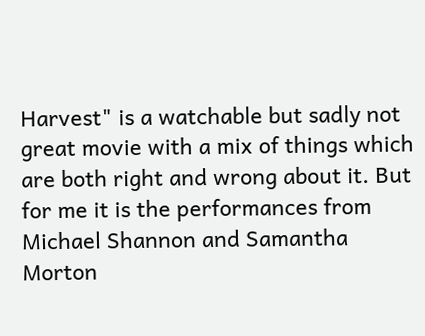Harvest" is a watchable but sadly not great movie with a mix of things which are both right and wrong about it. But for me it is the performances from Michael Shannon and Samantha Morton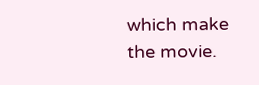which make the movie.